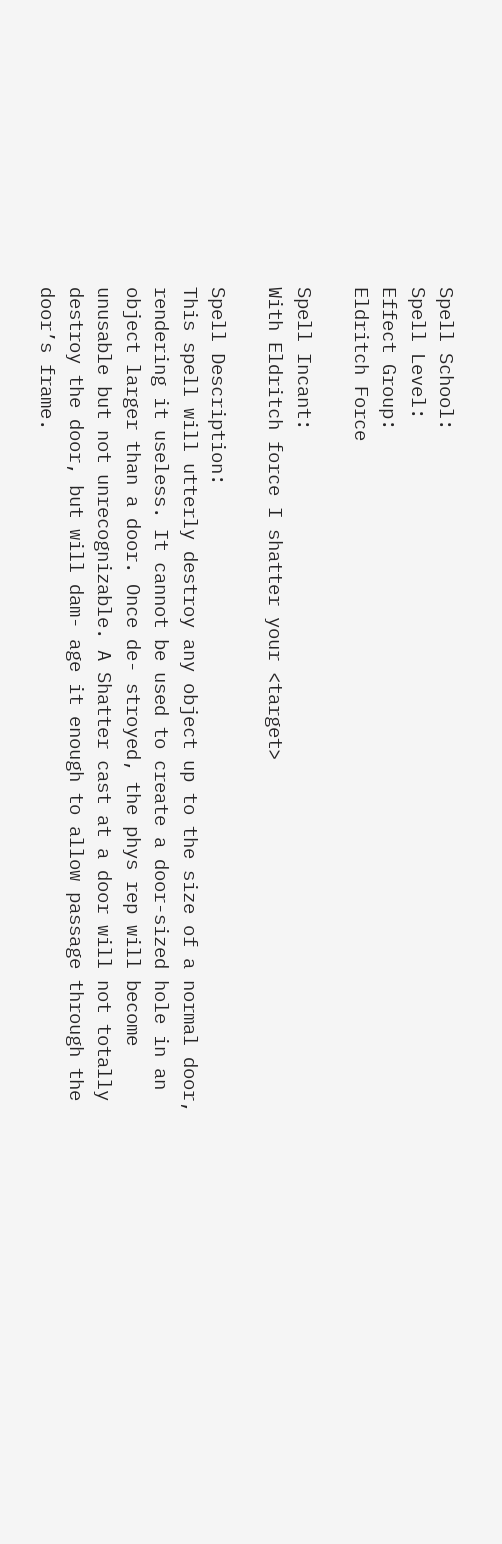Spell School:
Spell Level:
Effect Group:
Eldritch Force

Spell Incant:
With Eldritch force I shatter your <target>

Spell Description:
This spell will utterly destroy any object up to the size of a normal door, rendering it useless. It cannot be used to create a door-sized hole in an object larger than a door. Once de- stroyed, the phys rep will become unusable but not unrecognizable. A Shatter cast at a door will not totally destroy the door, but will dam- age it enough to allow passage through the door’s frame.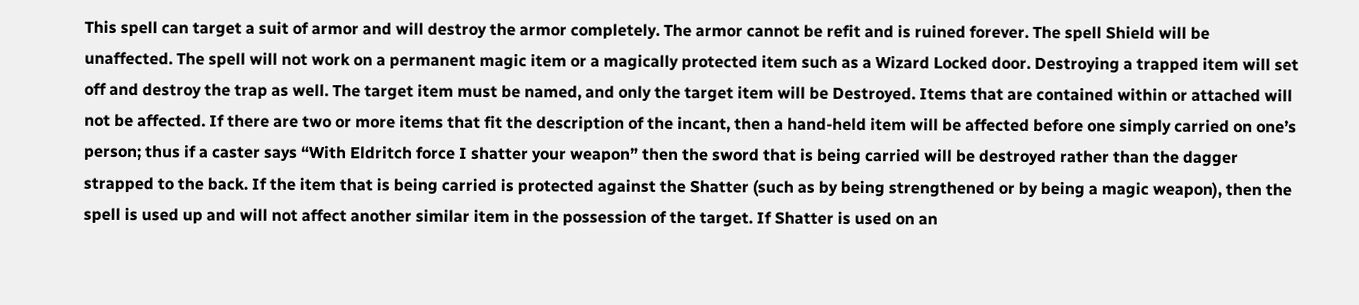This spell can target a suit of armor and will destroy the armor completely. The armor cannot be refit and is ruined forever. The spell Shield will be unaffected. The spell will not work on a permanent magic item or a magically protected item such as a Wizard Locked door. Destroying a trapped item will set off and destroy the trap as well. The target item must be named, and only the target item will be Destroyed. Items that are contained within or attached will not be affected. If there are two or more items that fit the description of the incant, then a hand-held item will be affected before one simply carried on one’s person; thus if a caster says “With Eldritch force I shatter your weapon” then the sword that is being carried will be destroyed rather than the dagger strapped to the back. If the item that is being carried is protected against the Shatter (such as by being strengthened or by being a magic weapon), then the spell is used up and will not affect another similar item in the possession of the target. If Shatter is used on an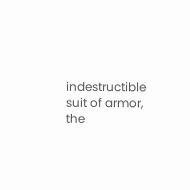indestructible suit of armor, the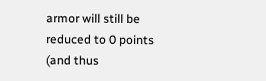armor will still be reduced to 0 points (and thus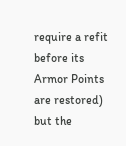require a refit before its Armor Points are restored) but the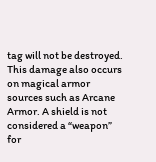tag will not be destroyed. This damage also occurs on magical armor sources such as Arcane Armor. A shield is not considered a “weapon” for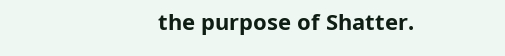the purpose of Shatter.